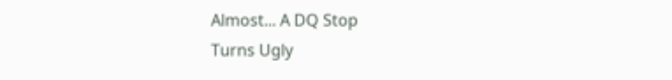Almost... A DQ Stop
Turns Ugly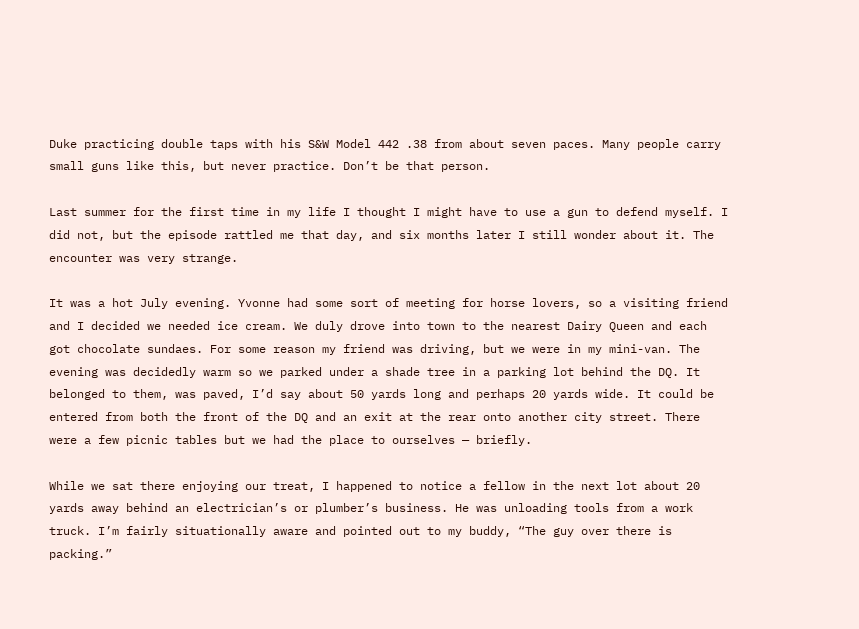Duke practicing double taps with his S&W Model 442 .38 from about seven paces. Many people carry
small guns like this, but never practice. Don’t be that person.

Last summer for the first time in my life I thought I might have to use a gun to defend myself. I did not, but the episode rattled me that day, and six months later I still wonder about it. The encounter was very strange.

It was a hot July evening. Yvonne had some sort of meeting for horse lovers, so a visiting friend and I decided we needed ice cream. We duly drove into town to the nearest Dairy Queen and each got chocolate sundaes. For some reason my friend was driving, but we were in my mini-van. The evening was decidedly warm so we parked under a shade tree in a parking lot behind the DQ. It belonged to them, was paved, I’d say about 50 yards long and perhaps 20 yards wide. It could be entered from both the front of the DQ and an exit at the rear onto another city street. There were a few picnic tables but we had the place to ourselves — briefly.

While we sat there enjoying our treat, I happened to notice a fellow in the next lot about 20 yards away behind an electrician’s or plumber’s business. He was unloading tools from a work truck. I’m fairly situationally aware and pointed out to my buddy, “The guy over there is packing.”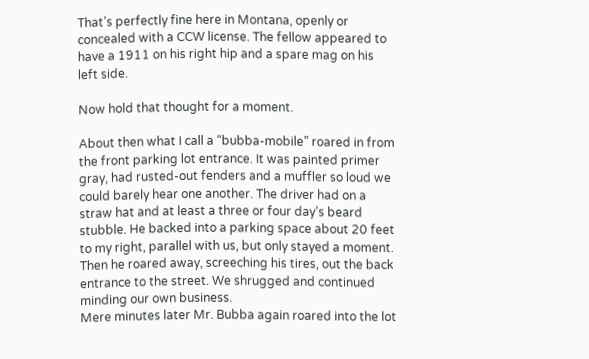That’s perfectly fine here in Montana, openly or concealed with a CCW license. The fellow appeared to have a 1911 on his right hip and a spare mag on his left side.

Now hold that thought for a moment.

About then what I call a “bubba-mobile” roared in from the front parking lot entrance. It was painted primer gray, had rusted-out fenders and a muffler so loud we could barely hear one another. The driver had on a straw hat and at least a three or four day’s beard stubble. He backed into a parking space about 20 feet to my right, parallel with us, but only stayed a moment. Then he roared away, screeching his tires, out the back entrance to the street. We shrugged and continued minding our own business.
Mere minutes later Mr. Bubba again roared into the lot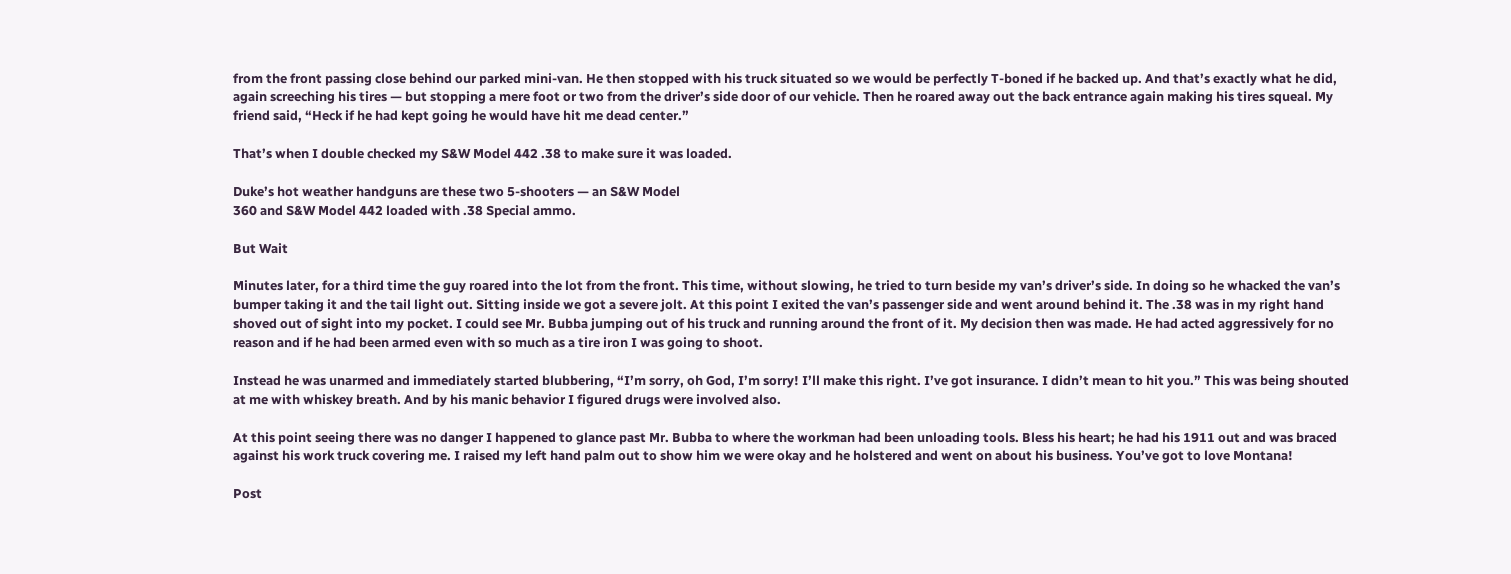from the front passing close behind our parked mini-van. He then stopped with his truck situated so we would be perfectly T-boned if he backed up. And that’s exactly what he did, again screeching his tires — but stopping a mere foot or two from the driver’s side door of our vehicle. Then he roared away out the back entrance again making his tires squeal. My friend said, “Heck if he had kept going he would have hit me dead center.”

That’s when I double checked my S&W Model 442 .38 to make sure it was loaded.

Duke’s hot weather handguns are these two 5-shooters — an S&W Model
360 and S&W Model 442 loaded with .38 Special ammo.

But Wait

Minutes later, for a third time the guy roared into the lot from the front. This time, without slowing, he tried to turn beside my van’s driver’s side. In doing so he whacked the van’s bumper taking it and the tail light out. Sitting inside we got a severe jolt. At this point I exited the van’s passenger side and went around behind it. The .38 was in my right hand shoved out of sight into my pocket. I could see Mr. Bubba jumping out of his truck and running around the front of it. My decision then was made. He had acted aggressively for no reason and if he had been armed even with so much as a tire iron I was going to shoot.

Instead he was unarmed and immediately started blubbering, “I’m sorry, oh God, I’m sorry! I’ll make this right. I’ve got insurance. I didn’t mean to hit you.” This was being shouted at me with whiskey breath. And by his manic behavior I figured drugs were involved also.

At this point seeing there was no danger I happened to glance past Mr. Bubba to where the workman had been unloading tools. Bless his heart; he had his 1911 out and was braced against his work truck covering me. I raised my left hand palm out to show him we were okay and he holstered and went on about his business. You’ve got to love Montana!

Post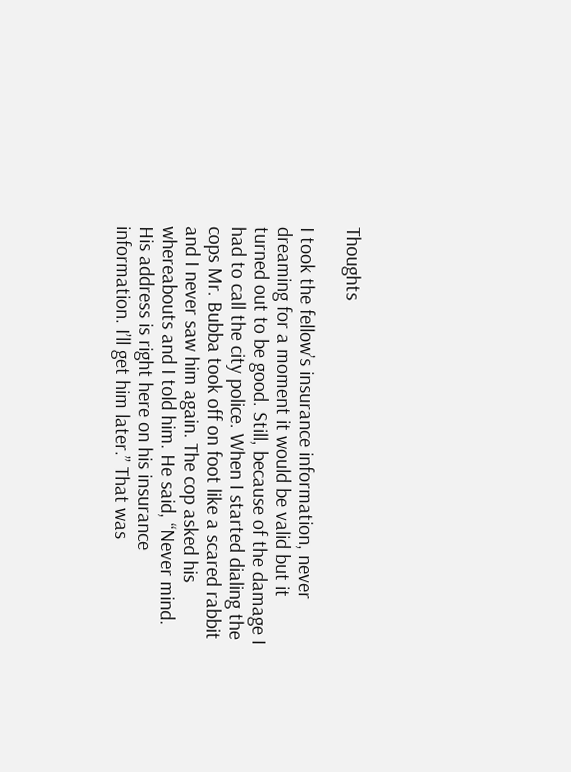Thoughts

I took the fellow’s insurance information, never dreaming for a moment it would be valid but it turned out to be good. Still, because of the damage I had to call the city police. When I started dialing the cops Mr. Bubba took off on foot like a scared rabbit and I never saw him again. The cop asked his whereabouts and I told him. He said, “Never mind. His address is right here on his insurance information. I’ll get him later.” That was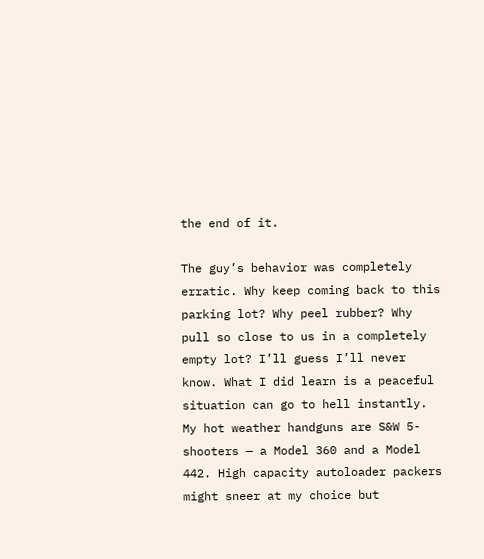the end of it.

The guy’s behavior was completely erratic. Why keep coming back to this parking lot? Why peel rubber? Why pull so close to us in a completely empty lot? I’ll guess I’ll never know. What I did learn is a peaceful situation can go to hell instantly. My hot weather handguns are S&W 5-shooters — a Model 360 and a Model 442. High capacity autoloader packers might sneer at my choice but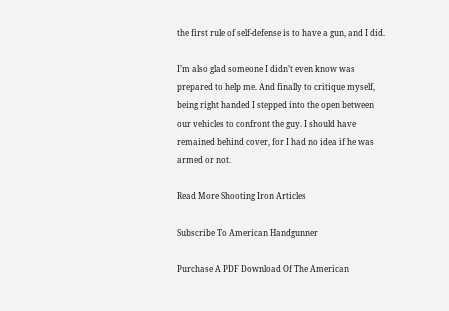the first rule of self-defense is to have a gun, and I did.

I’m also glad someone I didn’t even know was prepared to help me. And finally to critique myself, being right handed I stepped into the open between our vehicles to confront the guy. I should have remained behind cover, for I had no idea if he was armed or not.

Read More Shooting Iron Articles

Subscribe To American Handgunner

Purchase A PDF Download Of The American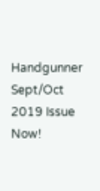Handgunner Sept/Oct 2019 Issue Now!